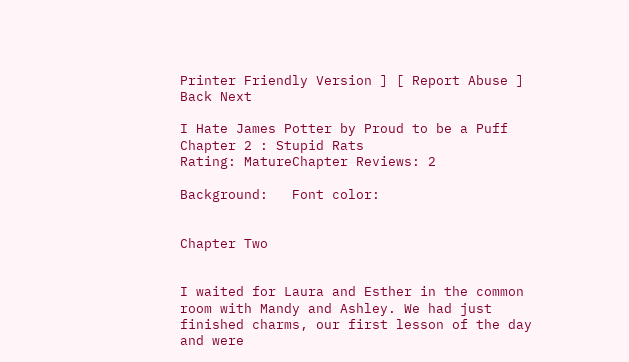Printer Friendly Version ] [ Report Abuse ]
Back Next

I Hate James Potter by Proud to be a Puff
Chapter 2 : Stupid Rats
Rating: MatureChapter Reviews: 2

Background:   Font color:


Chapter Two


I waited for Laura and Esther in the common room with Mandy and Ashley. We had just finished charms, our first lesson of the day and were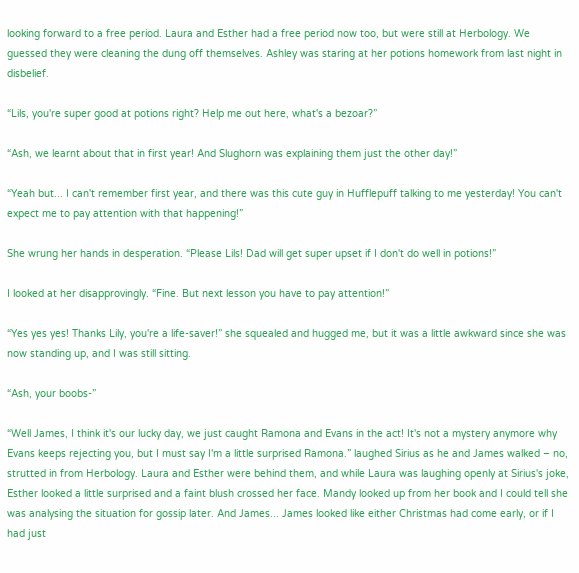looking forward to a free period. Laura and Esther had a free period now too, but were still at Herbology. We guessed they were cleaning the dung off themselves. Ashley was staring at her potions homework from last night in disbelief.

“Lils, you're super good at potions right? Help me out here, what's a bezoar?”

“Ash, we learnt about that in first year! And Slughorn was explaining them just the other day!”

“Yeah but... I can't remember first year, and there was this cute guy in Hufflepuff talking to me yesterday! You can't expect me to pay attention with that happening!”

She wrung her hands in desperation. “Please Lils! Dad will get super upset if I don't do well in potions!”

I looked at her disapprovingly. “Fine. But next lesson you have to pay attention!”

“Yes yes yes! Thanks Lily, you're a life-saver!” she squealed and hugged me, but it was a little awkward since she was now standing up, and I was still sitting.

“Ash, your boobs-”

“Well James, I think it's our lucky day, we just caught Ramona and Evans in the act! It's not a mystery anymore why Evans keeps rejecting you, but I must say I'm a little surprised Ramona.” laughed Sirius as he and James walked – no, strutted in from Herbology. Laura and Esther were behind them, and while Laura was laughing openly at Sirius's joke, Esther looked a little surprised and a faint blush crossed her face. Mandy looked up from her book and I could tell she was analysing the situation for gossip later. And James... James looked like either Christmas had come early, or if I had just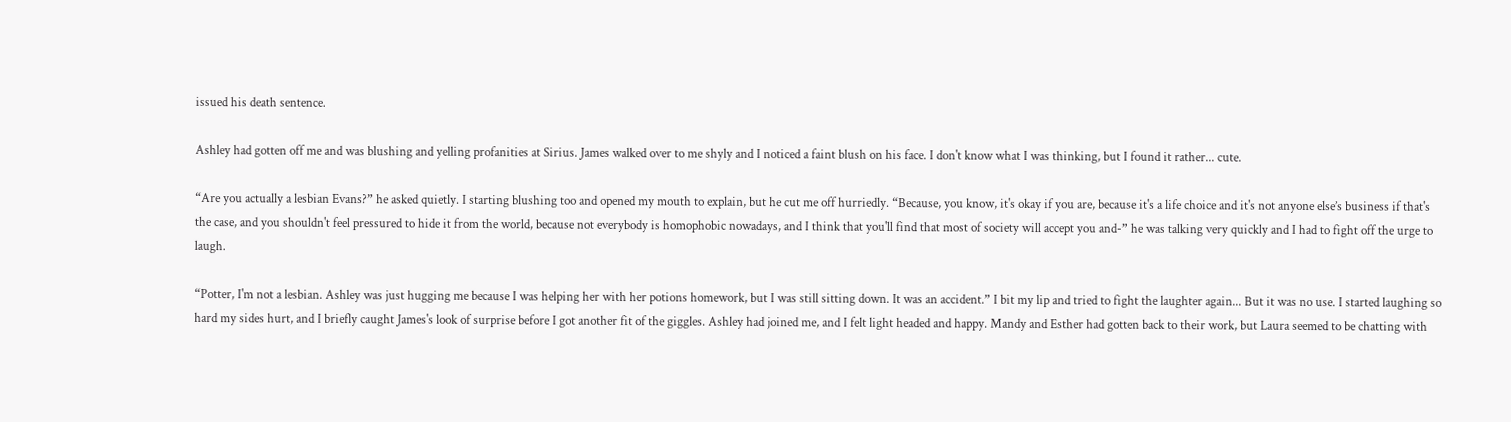issued his death sentence.

Ashley had gotten off me and was blushing and yelling profanities at Sirius. James walked over to me shyly and I noticed a faint blush on his face. I don't know what I was thinking, but I found it rather... cute.

“Are you actually a lesbian Evans?” he asked quietly. I starting blushing too and opened my mouth to explain, but he cut me off hurriedly. “Because, you know, it's okay if you are, because it's a life choice and it's not anyone else’s business if that's the case, and you shouldn't feel pressured to hide it from the world, because not everybody is homophobic nowadays, and I think that you'll find that most of society will accept you and-” he was talking very quickly and I had to fight off the urge to laugh.

“Potter, I'm not a lesbian. Ashley was just hugging me because I was helping her with her potions homework, but I was still sitting down. It was an accident.” I bit my lip and tried to fight the laughter again... But it was no use. I started laughing so hard my sides hurt, and I briefly caught James's look of surprise before I got another fit of the giggles. Ashley had joined me, and I felt light headed and happy. Mandy and Esther had gotten back to their work, but Laura seemed to be chatting with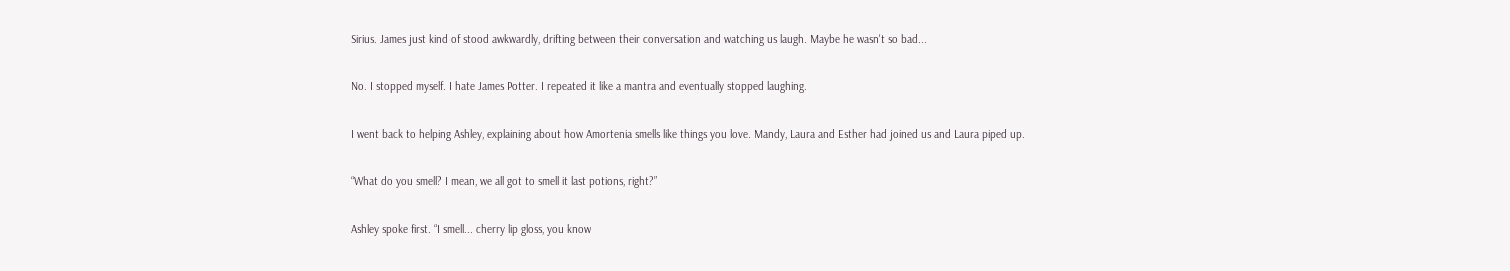Sirius. James just kind of stood awkwardly, drifting between their conversation and watching us laugh. Maybe he wasn't so bad...

No. I stopped myself. I hate James Potter. I repeated it like a mantra and eventually stopped laughing.

I went back to helping Ashley, explaining about how Amortenia smells like things you love. Mandy, Laura and Esther had joined us and Laura piped up.

“What do you smell? I mean, we all got to smell it last potions, right?”

Ashley spoke first. “I smell... cherry lip gloss, you know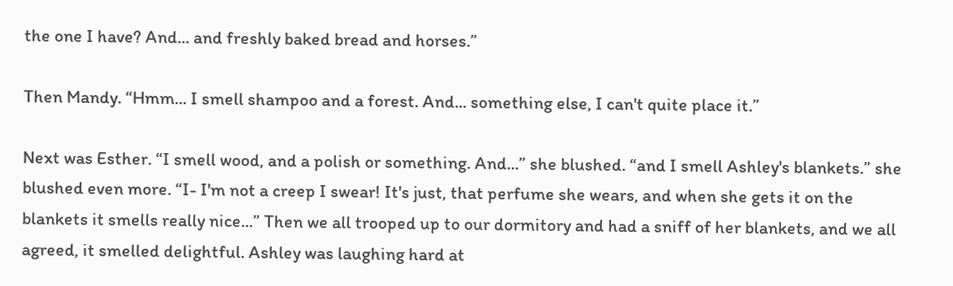the one I have? And... and freshly baked bread and horses.”

Then Mandy. “Hmm... I smell shampoo and a forest. And... something else, I can't quite place it.”

Next was Esther. “I smell wood, and a polish or something. And...” she blushed. “and I smell Ashley's blankets.” she blushed even more. “I- I'm not a creep I swear! It's just, that perfume she wears, and when she gets it on the blankets it smells really nice...” Then we all trooped up to our dormitory and had a sniff of her blankets, and we all agreed, it smelled delightful. Ashley was laughing hard at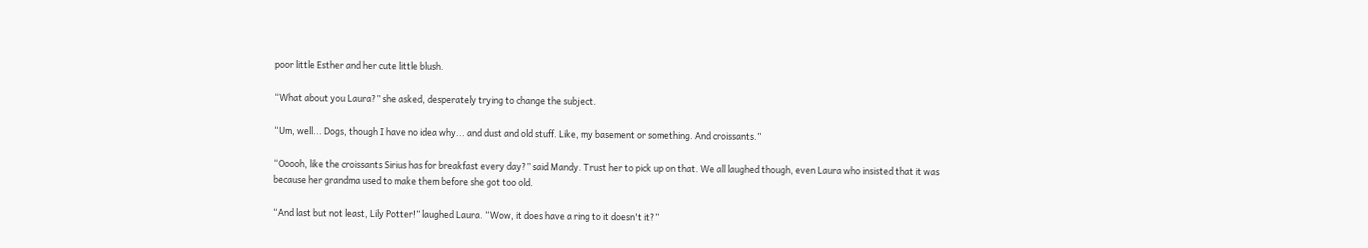poor little Esther and her cute little blush.

“What about you Laura?” she asked, desperately trying to change the subject.

“Um, well... Dogs, though I have no idea why... and dust and old stuff. Like, my basement or something. And croissants.”

“Ooooh, like the croissants Sirius has for breakfast every day?” said Mandy. Trust her to pick up on that. We all laughed though, even Laura who insisted that it was because her grandma used to make them before she got too old.

“And last but not least, Lily Potter!” laughed Laura. “Wow, it does have a ring to it doesn't it?”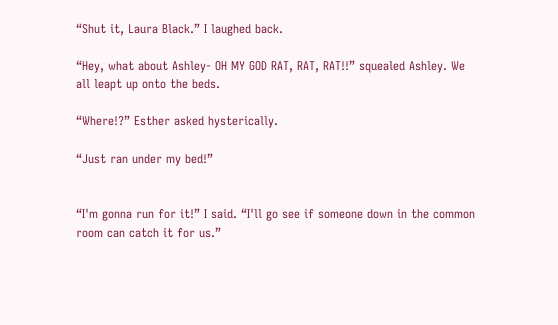“Shut it, Laura Black.” I laughed back.

“Hey, what about Ashley- OH MY GOD RAT, RAT, RAT!!” squealed Ashley. We all leapt up onto the beds.

“Where!?” Esther asked hysterically.

“Just ran under my bed!”


“I'm gonna run for it!” I said. “I'll go see if someone down in the common room can catch it for us.”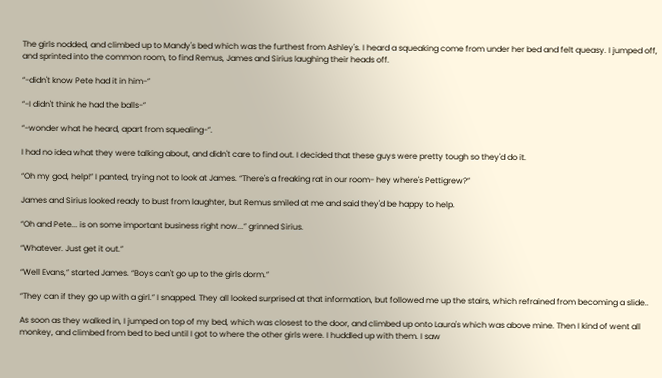The girls nodded, and climbed up to Mandy's bed which was the furthest from Ashley's. I heard a squeaking come from under her bed and felt queasy. I jumped off, and sprinted into the common room, to find Remus, James and Sirius laughing their heads off.

“-didn't know Pete had it in him-”

“-I didn't think he had the balls-”

“-wonder what he heard, apart from squealing-”.

I had no idea what they were talking about, and didn't care to find out. I decided that these guys were pretty tough so they'd do it.

“Oh my god, help!” I panted, trying not to look at James. “There's a freaking rat in our room- hey where's Pettigrew?”

James and Sirius looked ready to bust from laughter, but Remus smiled at me and said they'd be happy to help.

“Oh and Pete... is on some important business right now...” grinned Sirius.

“Whatever. Just get it out.”

“Well Evans,” started James. “Boys can't go up to the girls dorm.”

“They can if they go up with a girl.” I snapped. They all looked surprised at that information, but followed me up the stairs, which refrained from becoming a slide..

As soon as they walked in, I jumped on top of my bed, which was closest to the door, and climbed up onto Laura's which was above mine. Then I kind of went all monkey, and climbed from bed to bed until I got to where the other girls were. I huddled up with them. I saw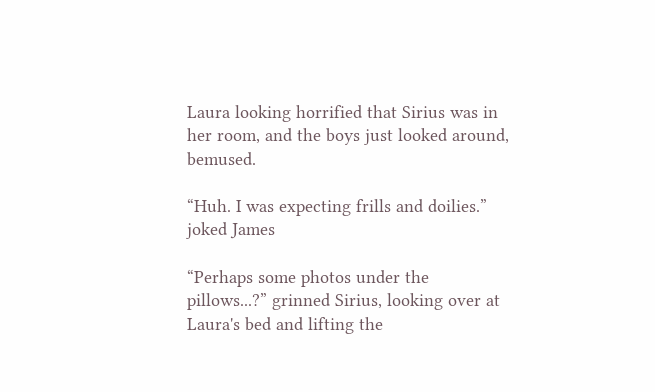Laura looking horrified that Sirius was in her room, and the boys just looked around, bemused.

“Huh. I was expecting frills and doilies.” joked James

“Perhaps some photos under the pillows...?” grinned Sirius, looking over at Laura's bed and lifting the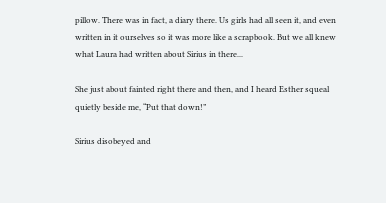pillow. There was in fact, a diary there. Us girls had all seen it, and even written in it ourselves so it was more like a scrapbook. But we all knew what Laura had written about Sirius in there...

She just about fainted right there and then, and I heard Esther squeal quietly beside me, “Put that down!”

Sirius disobeyed and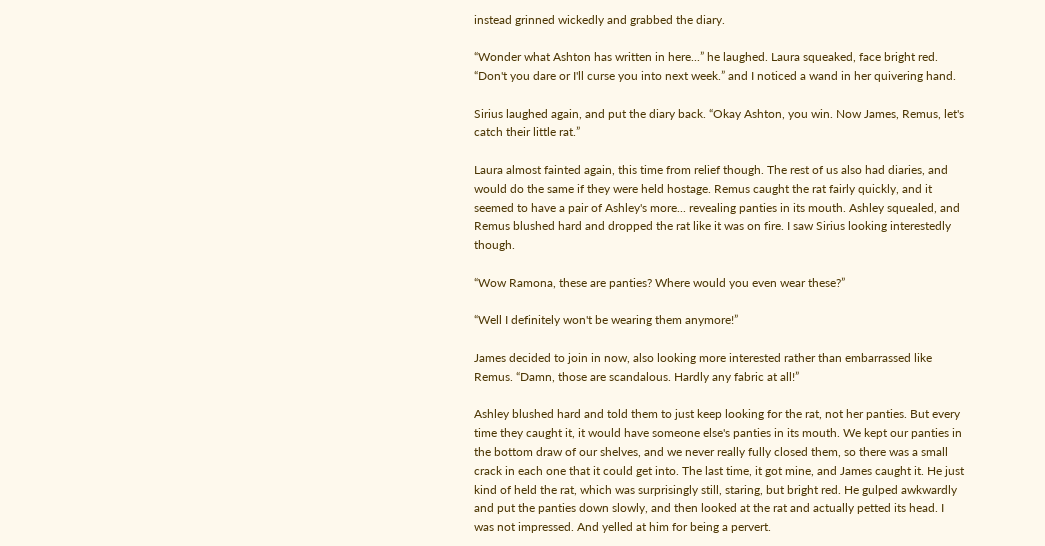instead grinned wickedly and grabbed the diary.

“Wonder what Ashton has written in here...” he laughed. Laura squeaked, face bright red. “Don't you dare or I'll curse you into next week.” and I noticed a wand in her quivering hand.

Sirius laughed again, and put the diary back. “Okay Ashton, you win. Now James, Remus, let's catch their little rat.”

Laura almost fainted again, this time from relief though. The rest of us also had diaries, and would do the same if they were held hostage. Remus caught the rat fairly quickly, and it seemed to have a pair of Ashley's more... revealing panties in its mouth. Ashley squealed, and Remus blushed hard and dropped the rat like it was on fire. I saw Sirius looking interestedly though.

“Wow Ramona, these are panties? Where would you even wear these?”

“Well I definitely won't be wearing them anymore!”

James decided to join in now, also looking more interested rather than embarrassed like Remus. “Damn, those are scandalous. Hardly any fabric at all!”

Ashley blushed hard and told them to just keep looking for the rat, not her panties. But every time they caught it, it would have someone else's panties in its mouth. We kept our panties in the bottom draw of our shelves, and we never really fully closed them, so there was a small crack in each one that it could get into. The last time, it got mine, and James caught it. He just kind of held the rat, which was surprisingly still, staring, but bright red. He gulped awkwardly and put the panties down slowly, and then looked at the rat and actually petted its head. I was not impressed. And yelled at him for being a pervert.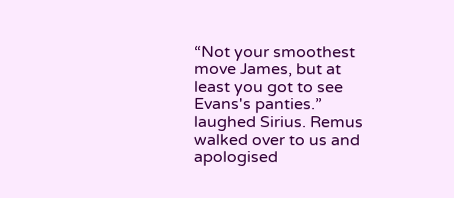“Not your smoothest move James, but at least you got to see Evans's panties.” laughed Sirius. Remus walked over to us and apologised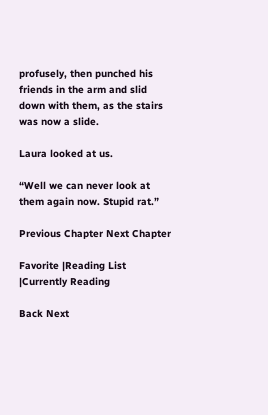profusely, then punched his friends in the arm and slid down with them, as the stairs was now a slide.

Laura looked at us.

“Well we can never look at them again now. Stupid rat.”

Previous Chapter Next Chapter

Favorite |Reading List |Currently Reading

Back Next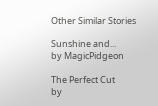Other Similar Stories

Sunshine and...
by MagicPidgeon

The Perfect Cut
by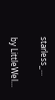starless_...

by LittleWel...